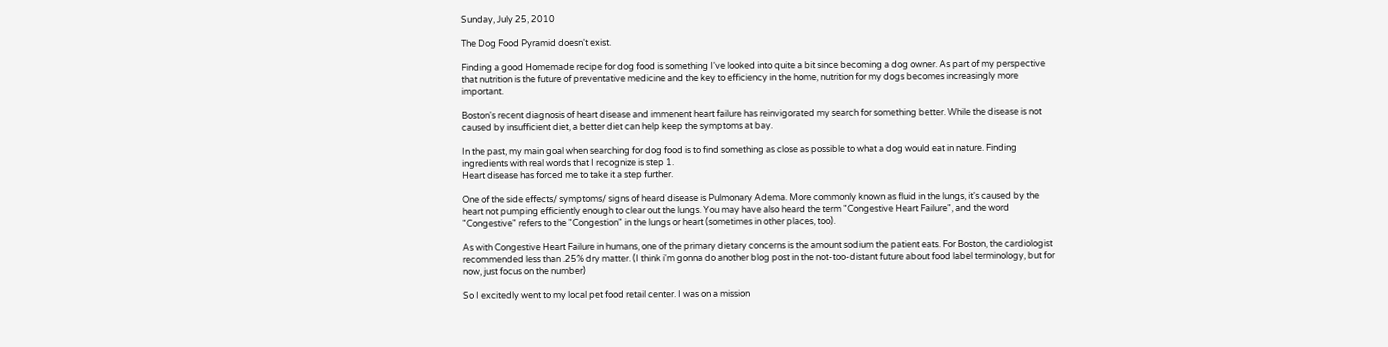Sunday, July 25, 2010

The Dog Food Pyramid doesn't exist.

Finding a good Homemade recipe for dog food is something I've looked into quite a bit since becoming a dog owner. As part of my perspective that nutrition is the future of preventative medicine and the key to efficiency in the home, nutrition for my dogs becomes increasingly more important.

Boston's recent diagnosis of heart disease and immenent heart failure has reinvigorated my search for something better. While the disease is not caused by insufficient diet, a better diet can help keep the symptoms at bay.

In the past, my main goal when searching for dog food is to find something as close as possible to what a dog would eat in nature. Finding ingredients with real words that I recognize is step 1.
Heart disease has forced me to take it a step further.

One of the side effects/ symptoms/ signs of heard disease is Pulmonary Adema. More commonly known as fluid in the lungs, it's caused by the heart not pumping efficiently enough to clear out the lungs. You may have also heard the term "Congestive Heart Failure", and the word "Congestive" refers to the "Congestion" in the lungs or heart (sometimes in other places, too).

As with Congestive Heart Failure in humans, one of the primary dietary concerns is the amount sodium the patient eats. For Boston, the cardiologist recommended less than .25% dry matter. (I think i'm gonna do another blog post in the not-too-distant future about food label terminology, but for now, just focus on the number)

So I excitedly went to my local pet food retail center. I was on a mission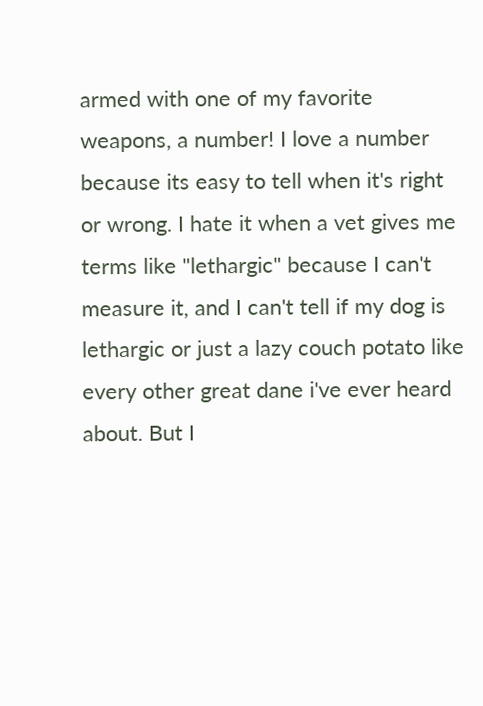armed with one of my favorite weapons, a number! I love a number because its easy to tell when it's right or wrong. I hate it when a vet gives me terms like "lethargic" because I can't measure it, and I can't tell if my dog is lethargic or just a lazy couch potato like every other great dane i've ever heard about. But I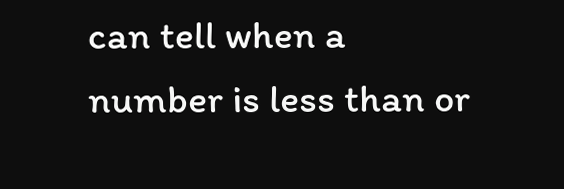can tell when a number is less than or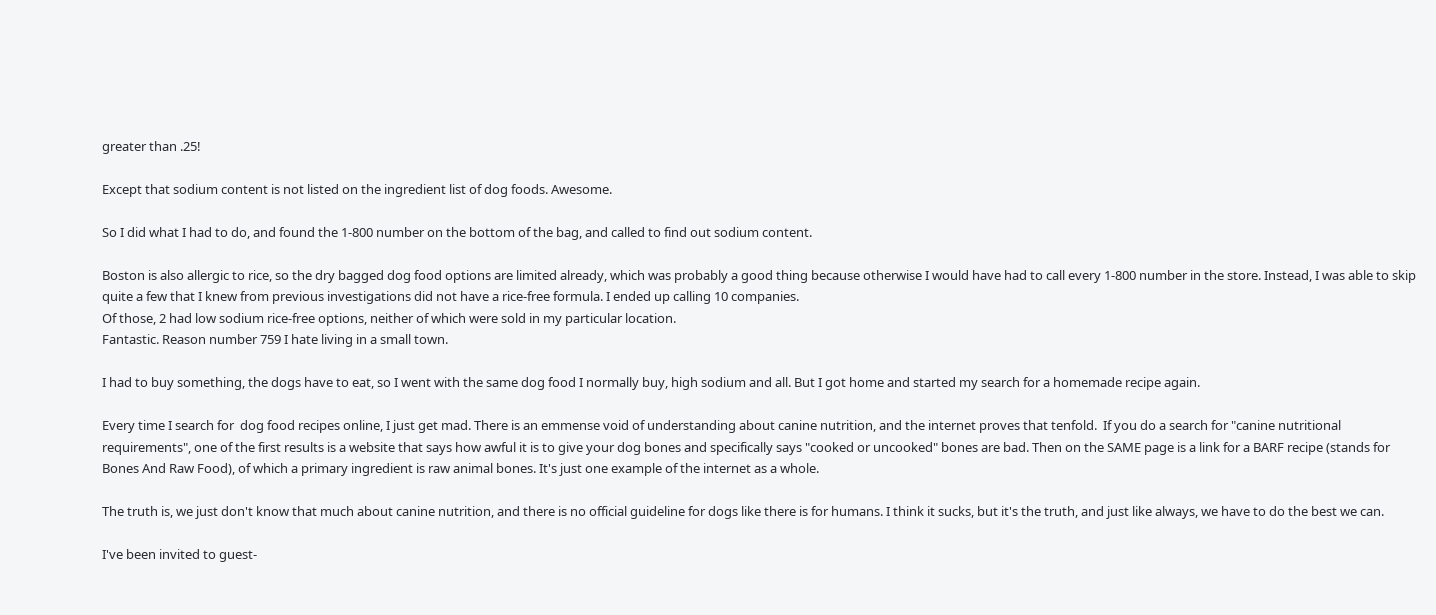greater than .25!

Except that sodium content is not listed on the ingredient list of dog foods. Awesome.

So I did what I had to do, and found the 1-800 number on the bottom of the bag, and called to find out sodium content.

Boston is also allergic to rice, so the dry bagged dog food options are limited already, which was probably a good thing because otherwise I would have had to call every 1-800 number in the store. Instead, I was able to skip quite a few that I knew from previous investigations did not have a rice-free formula. I ended up calling 10 companies.
Of those, 2 had low sodium rice-free options, neither of which were sold in my particular location.
Fantastic. Reason number 759 I hate living in a small town.

I had to buy something, the dogs have to eat, so I went with the same dog food I normally buy, high sodium and all. But I got home and started my search for a homemade recipe again.

Every time I search for  dog food recipes online, I just get mad. There is an emmense void of understanding about canine nutrition, and the internet proves that tenfold.  If you do a search for "canine nutritional requirements", one of the first results is a website that says how awful it is to give your dog bones and specifically says "cooked or uncooked" bones are bad. Then on the SAME page is a link for a BARF recipe (stands for Bones And Raw Food), of which a primary ingredient is raw animal bones. It's just one example of the internet as a whole.

The truth is, we just don't know that much about canine nutrition, and there is no official guideline for dogs like there is for humans. I think it sucks, but it's the truth, and just like always, we have to do the best we can.

I've been invited to guest-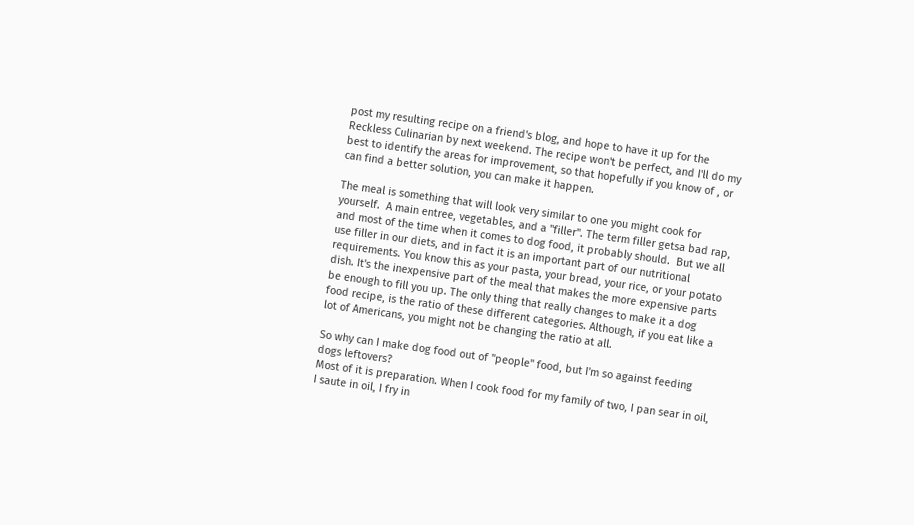post my resulting recipe on a friend's blog, and hope to have it up for the Reckless Culinarian by next weekend. The recipe won't be perfect, and I'll do my best to identify the areas for improvement, so that hopefully if you know of , or can find a better solution, you can make it happen.

The meal is something that will look very similar to one you might cook for yourself.  A main entree, vegetables, and a "filler". The term filler getsa bad rap, and most of the time when it comes to dog food, it probably should.  But we all use filler in our diets, and in fact it is an important part of our nutritional requirements. You know this as your pasta, your bread, your rice, or your potato dish. It's the inexpensive part of the meal that makes the more expensive parts be enough to fill you up. The only thing that really changes to make it a dog food recipe, is the ratio of these different categories. Although, if you eat like a lot of Americans, you might not be changing the ratio at all.

So why can I make dog food out of "people" food, but I'm so against feeding dogs leftovers?
Most of it is preparation. When I cook food for my family of two, I pan sear in oil, I saute in oil, I fry in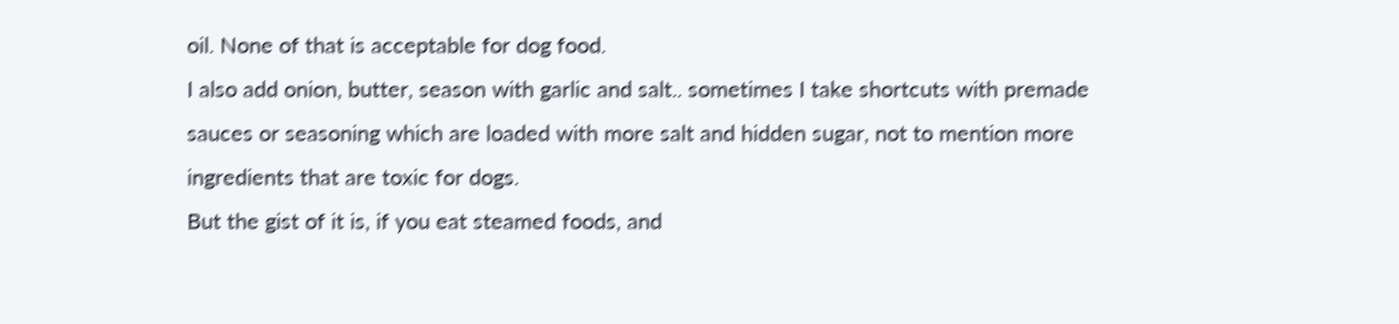oil. None of that is acceptable for dog food.
I also add onion, butter, season with garlic and salt.. sometimes I take shortcuts with premade sauces or seasoning which are loaded with more salt and hidden sugar, not to mention more ingredients that are toxic for dogs.
But the gist of it is, if you eat steamed foods, and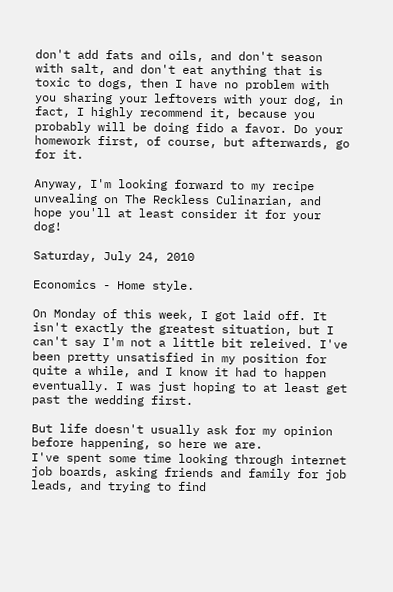don't add fats and oils, and don't season with salt, and don't eat anything that is toxic to dogs, then I have no problem with you sharing your leftovers with your dog, in fact, I highly recommend it, because you probably will be doing fido a favor. Do your homework first, of course, but afterwards, go for it.

Anyway, I'm looking forward to my recipe unvealing on The Reckless Culinarian, and hope you'll at least consider it for your dog!

Saturday, July 24, 2010

Economics - Home style.

On Monday of this week, I got laid off. It isn't exactly the greatest situation, but I can't say I'm not a little bit releived. I've been pretty unsatisfied in my position for quite a while, and I know it had to happen eventually. I was just hoping to at least get past the wedding first.

But life doesn't usually ask for my opinion before happening, so here we are.
I've spent some time looking through internet job boards, asking friends and family for job leads, and trying to find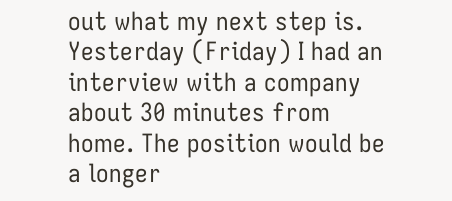out what my next step is. Yesterday (Friday) I had an interview with a company about 30 minutes from home. The position would be a longer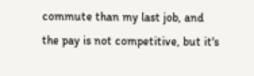commute than my last job, and the pay is not competitive, but it's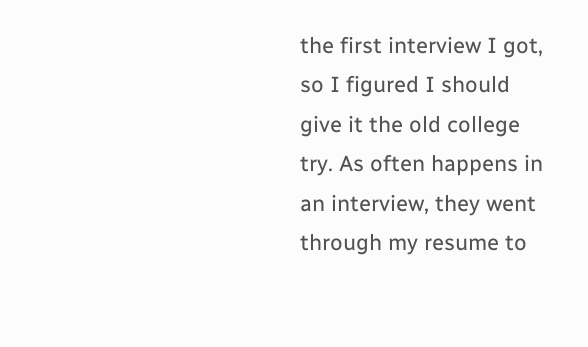the first interview I got, so I figured I should give it the old college try. As often happens in an interview, they went through my resume to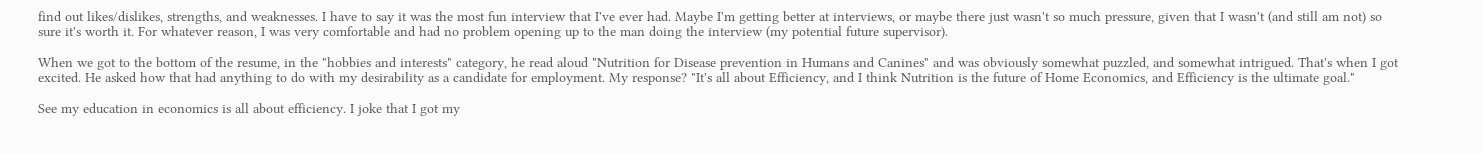find out likes/dislikes, strengths, and weaknesses. I have to say it was the most fun interview that I've ever had. Maybe I'm getting better at interviews, or maybe there just wasn't so much pressure, given that I wasn't (and still am not) so sure it's worth it. For whatever reason, I was very comfortable and had no problem opening up to the man doing the interview (my potential future supervisor).

When we got to the bottom of the resume, in the "hobbies and interests" category, he read aloud "Nutrition for Disease prevention in Humans and Canines" and was obviously somewhat puzzled, and somewhat intrigued. That's when I got excited. He asked how that had anything to do with my desirability as a candidate for employment. My response? "It's all about Efficiency, and I think Nutrition is the future of Home Economics, and Efficiency is the ultimate goal."

See my education in economics is all about efficiency. I joke that I got my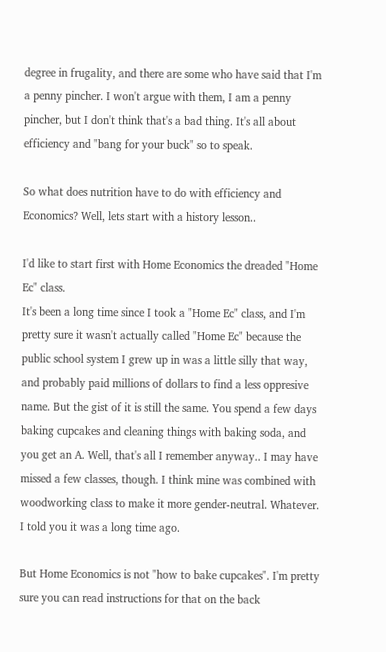degree in frugality, and there are some who have said that I'm a penny pincher. I won't argue with them, I am a penny pincher, but I don't think that's a bad thing. It's all about efficiency and "bang for your buck" so to speak.

So what does nutrition have to do with efficiency and Economics? Well, lets start with a history lesson..

I'd like to start first with Home Economics the dreaded "Home Ec" class.
It's been a long time since I took a "Home Ec" class, and I'm pretty sure it wasn't actually called "Home Ec" because the public school system I grew up in was a little silly that way, and probably paid millions of dollars to find a less oppresive name. But the gist of it is still the same. You spend a few days baking cupcakes and cleaning things with baking soda, and you get an A. Well, that's all I remember anyway.. I may have missed a few classes, though. I think mine was combined with woodworking class to make it more gender-neutral. Whatever. I told you it was a long time ago.

But Home Economics is not "how to bake cupcakes". I'm pretty sure you can read instructions for that on the back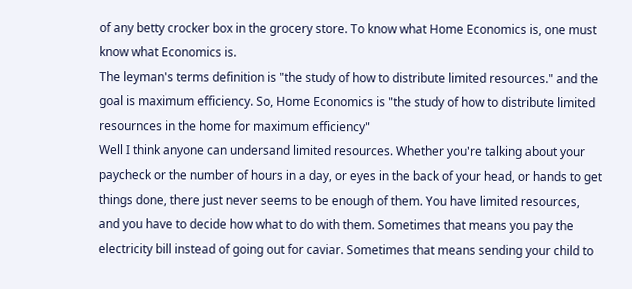of any betty crocker box in the grocery store. To know what Home Economics is, one must know what Economics is.
The leyman's terms definition is "the study of how to distribute limited resources." and the goal is maximum efficiency. So, Home Economics is "the study of how to distribute limited resournces in the home for maximum efficiency"
Well I think anyone can undersand limited resources. Whether you're talking about your paycheck or the number of hours in a day, or eyes in the back of your head, or hands to get things done, there just never seems to be enough of them. You have limited resources, and you have to decide how what to do with them. Sometimes that means you pay the electricity bill instead of going out for caviar. Sometimes that means sending your child to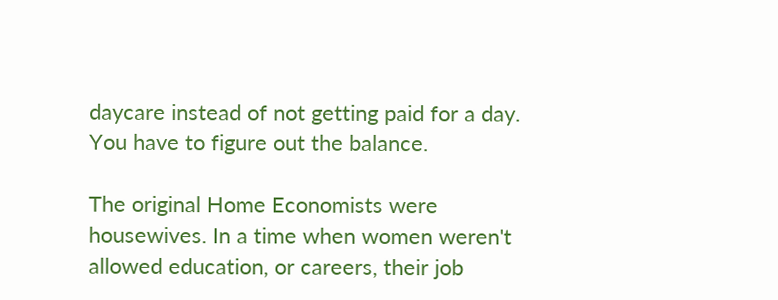daycare instead of not getting paid for a day. You have to figure out the balance.

The original Home Economists were housewives. In a time when women weren't allowed education, or careers, their job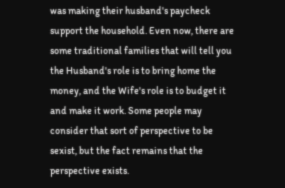was making their husband's paycheck support the household. Even now, there are some traditional families that will tell you the Husband's role is to bring home the money, and the Wife's role is to budget it and make it work. Some people may consider that sort of perspective to be sexist, but the fact remains that the perspective exists.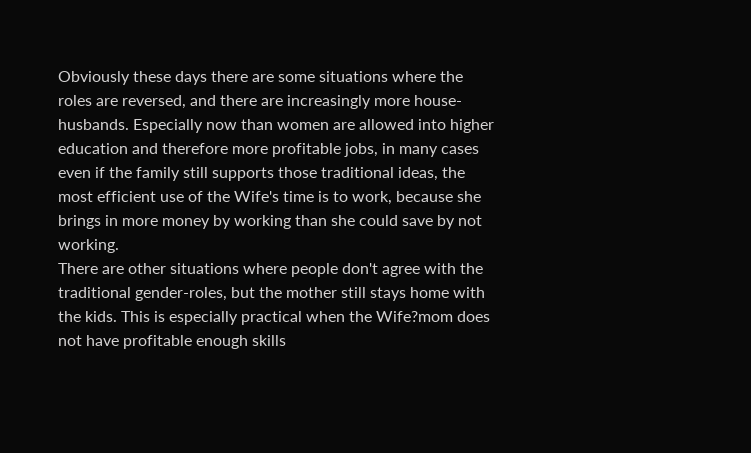Obviously these days there are some situations where the roles are reversed, and there are increasingly more house-husbands. Especially now than women are allowed into higher education and therefore more profitable jobs, in many cases even if the family still supports those traditional ideas, the most efficient use of the Wife's time is to work, because she brings in more money by working than she could save by not working.
There are other situations where people don't agree with the traditional gender-roles, but the mother still stays home with the kids. This is especially practical when the Wife?mom does not have profitable enough skills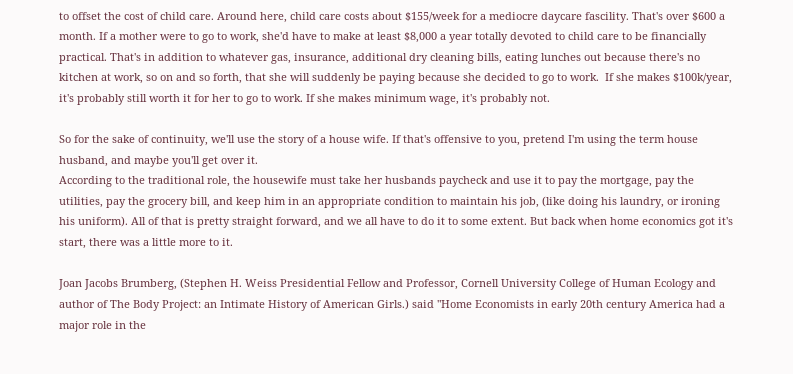to offset the cost of child care. Around here, child care costs about $155/week for a mediocre daycare fascility. That's over $600 a month. If a mother were to go to work, she'd have to make at least $8,000 a year totally devoted to child care to be financially practical. That's in addition to whatever gas, insurance, additional dry cleaning bills, eating lunches out because there's no kitchen at work, so on and so forth, that she will suddenly be paying because she decided to go to work.  If she makes $100k/year, it's probably still worth it for her to go to work. If she makes minimum wage, it's probably not.

So for the sake of continuity, we'll use the story of a house wife. If that's offensive to you, pretend I'm using the term house husband, and maybe you'll get over it.
According to the traditional role, the housewife must take her husbands paycheck and use it to pay the mortgage, pay the utilities, pay the grocery bill, and keep him in an appropriate condition to maintain his job, (like doing his laundry, or ironing his uniform). All of that is pretty straight forward, and we all have to do it to some extent. But back when home economics got it's start, there was a little more to it.

Joan Jacobs Brumberg, (Stephen H. Weiss Presidential Fellow and Professor, Cornell University College of Human Ecology and author of The Body Project: an Intimate History of American Girls.) said "Home Economists in early 20th century America had a major role in the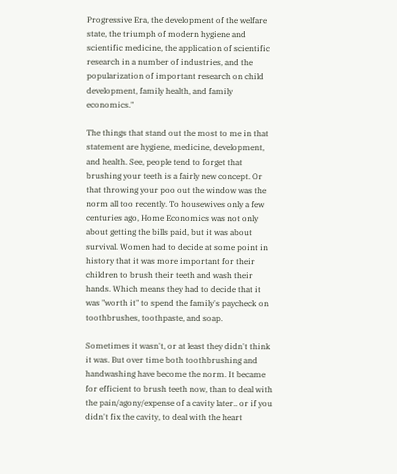Progressive Era, the development of the welfare state, the triumph of modern hygiene and scientific medicine, the application of scientific research in a number of industries, and the popularization of important research on child development, family health, and family economics."

The things that stand out the most to me in that statement are hygiene, medicine, development, and health. See, people tend to forget that brushing your teeth is a fairly new concept. Or that throwing your poo out the window was the norm all too recently. To housewives only a few centuries ago, Home Economics was not only about getting the bills paid, but it was about survival. Women had to decide at some point in history that it was more important for their children to brush their teeth and wash their hands. Which means they had to decide that it was "worth it" to spend the family's paycheck on toothbrushes, toothpaste, and soap.

Sometimes it wasn't, or at least they didn't think it was. But over time both toothbrushing and handwashing have become the norm. It became for efficient to brush teeth now, than to deal with the pain/agony/expense of a cavity later.. or if you didn't fix the cavity, to deal with the heart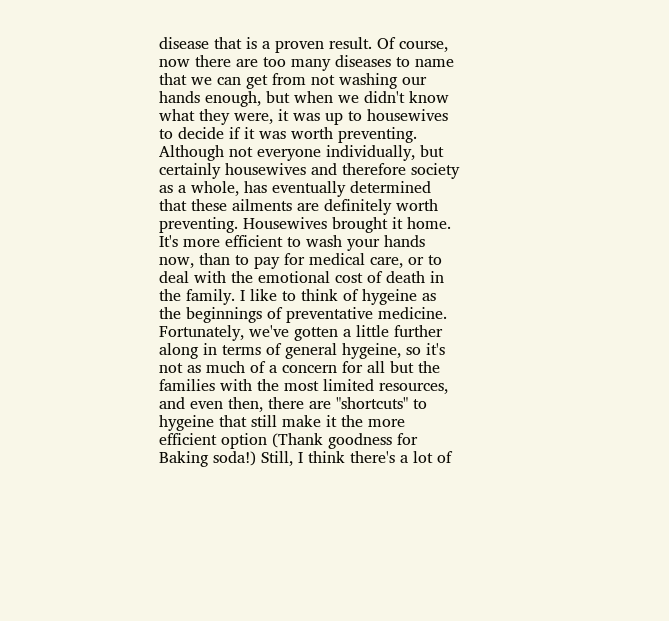disease that is a proven result. Of course, now there are too many diseases to name that we can get from not washing our hands enough, but when we didn't know what they were, it was up to housewives to decide if it was worth preventing.
Although not everyone individually, but certainly housewives and therefore society as a whole, has eventually determined that these ailments are definitely worth preventing. Housewives brought it home. It's more efficient to wash your hands now, than to pay for medical care, or to deal with the emotional cost of death in the family. I like to think of hygeine as the beginnings of preventative medicine.
Fortunately, we've gotten a little further along in terms of general hygeine, so it's not as much of a concern for all but the families with the most limited resources, and even then, there are "shortcuts" to hygeine that still make it the more efficient option (Thank goodness for Baking soda!) Still, I think there's a lot of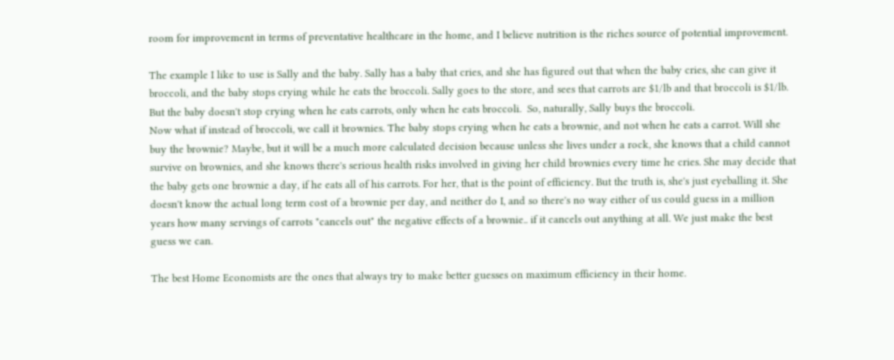room for improvement in terms of preventative healthcare in the home, and I believe nutrition is the riches source of potential improvement.

The example I like to use is Sally and the baby. Sally has a baby that cries, and she has figured out that when the baby cries, she can give it broccoli, and the baby stops crying while he eats the broccoli. Sally goes to the store, and sees that carrots are $1/lb and that broccoli is $1/lb. But the baby doesn't stop crying when he eats carrots, only when he eats broccoli.  So, naturally, Sally buys the broccoli.
Now what if instead of broccoli, we call it brownies. The baby stops crying when he eats a brownie, and not when he eats a carrot. Will she buy the brownie? Maybe, but it will be a much more calculated decision because unless she lives under a rock, she knows that a child cannot survive on brownies, and she knows there's serious health risks involved in giving her child brownies every time he cries. She may decide that the baby gets one brownie a day, if he eats all of his carrots. For her, that is the point of efficiency. But the truth is, she's just eyeballing it. She doesn't know the actual long term cost of a brownie per day, and neither do I, and so there's no way either of us could guess in a million years how many servings of carrots "cancels out" the negative effects of a brownie.. if it cancels out anything at all. We just make the best guess we can.

The best Home Economists are the ones that always try to make better guesses on maximum efficiency in their home.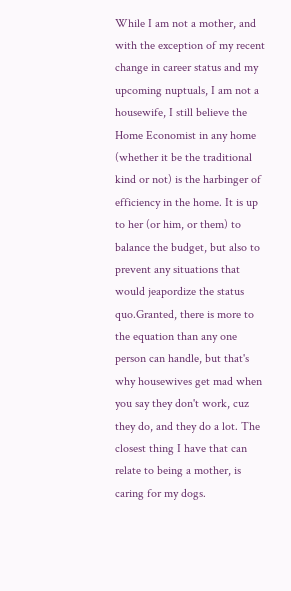While I am not a mother, and with the exception of my recent change in career status and my upcoming nuptuals, I am not a housewife, I still believe the Home Economist in any home (whether it be the traditional kind or not) is the harbinger of efficiency in the home. It is up to her (or him, or them) to balance the budget, but also to prevent any situations that would jeapordize the status quo.Granted, there is more to the equation than any one person can handle, but that's why housewives get mad when you say they don't work, cuz they do, and they do a lot. The closest thing I have that can relate to being a mother, is caring for my dogs.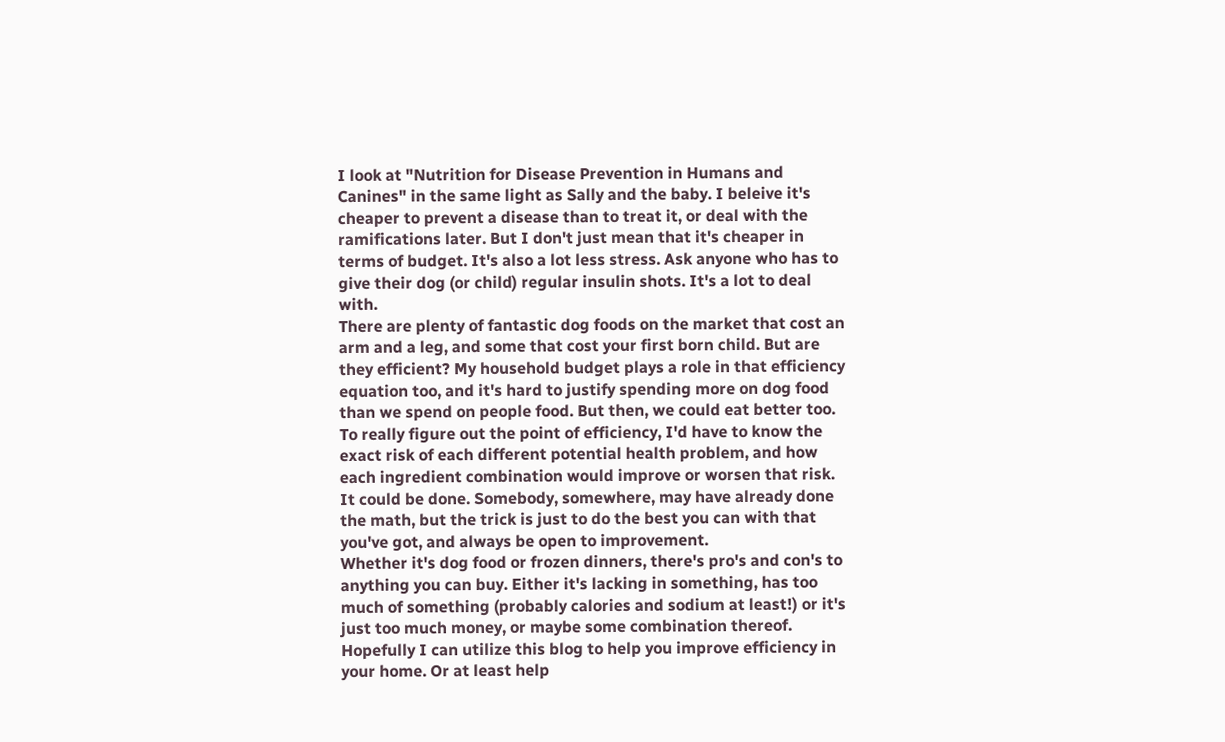I look at "Nutrition for Disease Prevention in Humans and Canines" in the same light as Sally and the baby. I beleive it's cheaper to prevent a disease than to treat it, or deal with the ramifications later. But I don't just mean that it's cheaper in terms of budget. It's also a lot less stress. Ask anyone who has to give their dog (or child) regular insulin shots. It's a lot to deal with.
There are plenty of fantastic dog foods on the market that cost an arm and a leg, and some that cost your first born child. But are they efficient? My household budget plays a role in that efficiency equation too, and it's hard to justify spending more on dog food than we spend on people food. But then, we could eat better too. To really figure out the point of efficiency, I'd have to know the exact risk of each different potential health problem, and how each ingredient combination would improve or worsen that risk. It could be done. Somebody, somewhere, may have already done the math, but the trick is just to do the best you can with that you've got, and always be open to improvement.
Whether it's dog food or frozen dinners, there's pro's and con's to anything you can buy. Either it's lacking in something, has too much of something (probably calories and sodium at least!) or it's just too much money, or maybe some combination thereof. Hopefully I can utilize this blog to help you improve efficiency in your home. Or at least help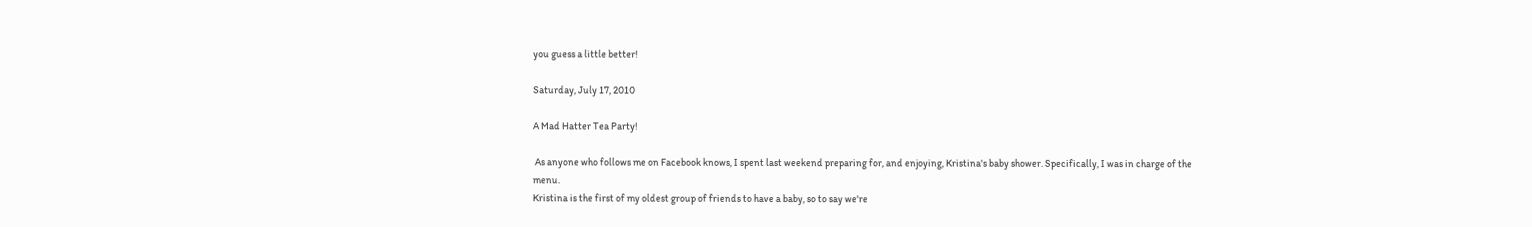you guess a little better!

Saturday, July 17, 2010

A Mad Hatter Tea Party!

 As anyone who follows me on Facebook knows, I spent last weekend preparing for, and enjoying, Kristina's baby shower. Specifically, I was in charge of the menu.
Kristina is the first of my oldest group of friends to have a baby, so to say we're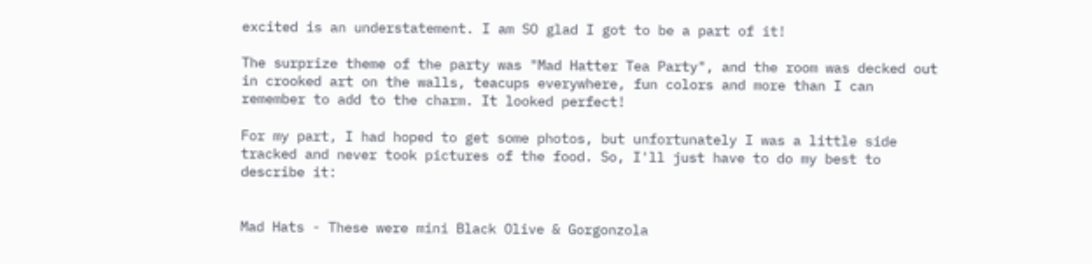excited is an understatement. I am SO glad I got to be a part of it!

The surprize theme of the party was "Mad Hatter Tea Party", and the room was decked out in crooked art on the walls, teacups everywhere, fun colors and more than I can remember to add to the charm. It looked perfect!

For my part, I had hoped to get some photos, but unfortunately I was a little side tracked and never took pictures of the food. So, I'll just have to do my best to describe it:


Mad Hats - These were mini Black Olive & Gorgonzola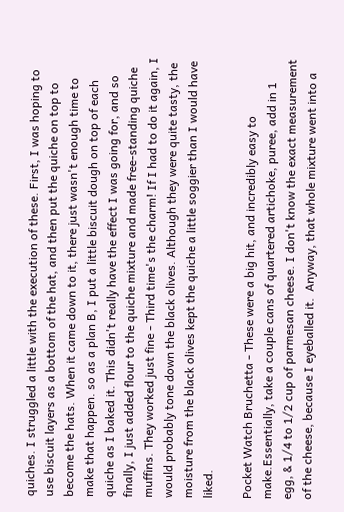quiches. I struggled a little with the execution of these. First, I was hoping to use biscuit layers as a bottom of the hat, and then put the quiche on top to become the hats. When it came down to it, there just wasn't enough time to make that happen. so as a plan B, I put a little biscuit dough on top of each quiche as I baked it. This didn't really have the effect I was going for, and so finally, I just added flour to the quiche mixture and made free-standing quiche muffins. They worked just fine - Third time's the charm! If I had to do it again, I would probably tone down the black olives. Although they were quite tasty, the moisture from the black olives kept the quiche a little soggier than I would have liked.

Pocket Watch Bruchetta - These were a big hit, and incredibly easy to make.Essentially, take a couple cans of quartered artichoke, puree, add in 1 egg, & 1/4 to 1/2 cup of parmesan cheese. I don't know the exact measurement of the cheese, because I eyeballed it.  Anyway, that whole mixture went into a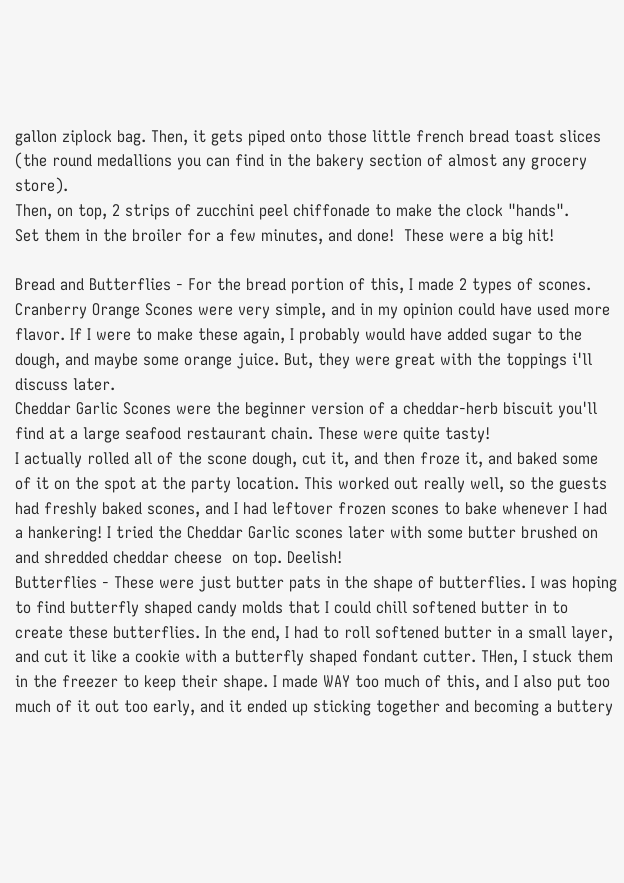gallon ziplock bag. Then, it gets piped onto those little french bread toast slices (the round medallions you can find in the bakery section of almost any grocery store).
Then, on top, 2 strips of zucchini peel chiffonade to make the clock "hands".
Set them in the broiler for a few minutes, and done!  These were a big hit!

Bread and Butterflies - For the bread portion of this, I made 2 types of scones. Cranberry Orange Scones were very simple, and in my opinion could have used more flavor. If I were to make these again, I probably would have added sugar to the dough, and maybe some orange juice. But, they were great with the toppings i'll discuss later.
Cheddar Garlic Scones were the beginner version of a cheddar-herb biscuit you'll find at a large seafood restaurant chain. These were quite tasty!
I actually rolled all of the scone dough, cut it, and then froze it, and baked some of it on the spot at the party location. This worked out really well, so the guests had freshly baked scones, and I had leftover frozen scones to bake whenever I had a hankering! I tried the Cheddar Garlic scones later with some butter brushed on and shredded cheddar cheese  on top. Deelish!
Butterflies - These were just butter pats in the shape of butterflies. I was hoping to find butterfly shaped candy molds that I could chill softened butter in to create these butterflies. In the end, I had to roll softened butter in a small layer, and cut it like a cookie with a butterfly shaped fondant cutter. THen, I stuck them in the freezer to keep their shape. I made WAY too much of this, and I also put too much of it out too early, and it ended up sticking together and becoming a buttery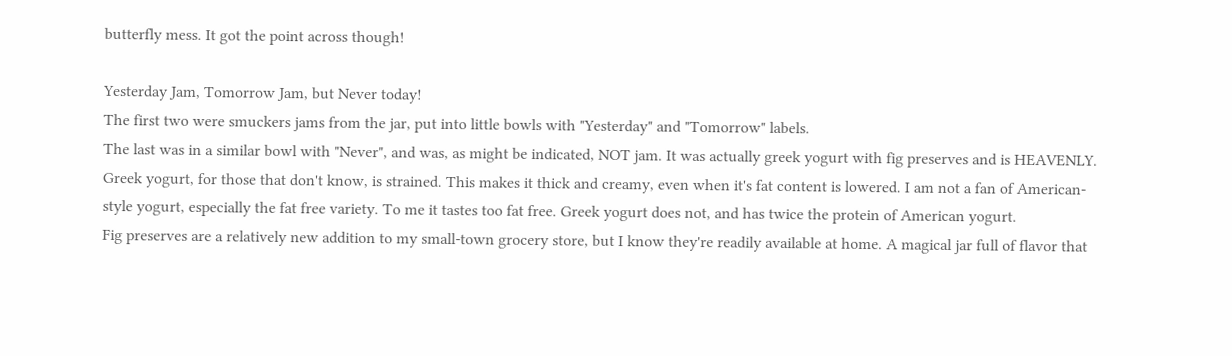butterfly mess. It got the point across though!

Yesterday Jam, Tomorrow Jam, but Never today!
The first two were smuckers jams from the jar, put into little bowls with "Yesterday" and "Tomorrow" labels.
The last was in a similar bowl with "Never", and was, as might be indicated, NOT jam. It was actually greek yogurt with fig preserves and is HEAVENLY.
Greek yogurt, for those that don't know, is strained. This makes it thick and creamy, even when it's fat content is lowered. I am not a fan of American-style yogurt, especially the fat free variety. To me it tastes too fat free. Greek yogurt does not, and has twice the protein of American yogurt.
Fig preserves are a relatively new addition to my small-town grocery store, but I know they're readily available at home. A magical jar full of flavor that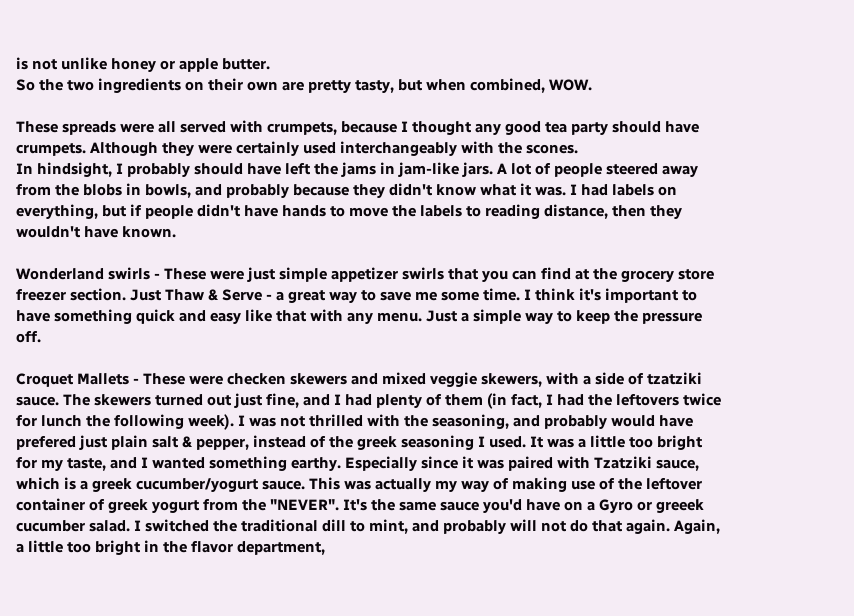is not unlike honey or apple butter.
So the two ingredients on their own are pretty tasty, but when combined, WOW.

These spreads were all served with crumpets, because I thought any good tea party should have crumpets. Although they were certainly used interchangeably with the scones.
In hindsight, I probably should have left the jams in jam-like jars. A lot of people steered away from the blobs in bowls, and probably because they didn't know what it was. I had labels on everything, but if people didn't have hands to move the labels to reading distance, then they wouldn't have known.

Wonderland swirls - These were just simple appetizer swirls that you can find at the grocery store freezer section. Just Thaw & Serve - a great way to save me some time. I think it's important to have something quick and easy like that with any menu. Just a simple way to keep the pressure off.

Croquet Mallets - These were checken skewers and mixed veggie skewers, with a side of tzatziki sauce. The skewers turned out just fine, and I had plenty of them (in fact, I had the leftovers twice for lunch the following week). I was not thrilled with the seasoning, and probably would have prefered just plain salt & pepper, instead of the greek seasoning I used. It was a little too bright for my taste, and I wanted something earthy. Especially since it was paired with Tzatziki sauce, which is a greek cucumber/yogurt sauce. This was actually my way of making use of the leftover container of greek yogurt from the "NEVER". It's the same sauce you'd have on a Gyro or greeek cucumber salad. I switched the traditional dill to mint, and probably will not do that again. Again, a little too bright in the flavor department,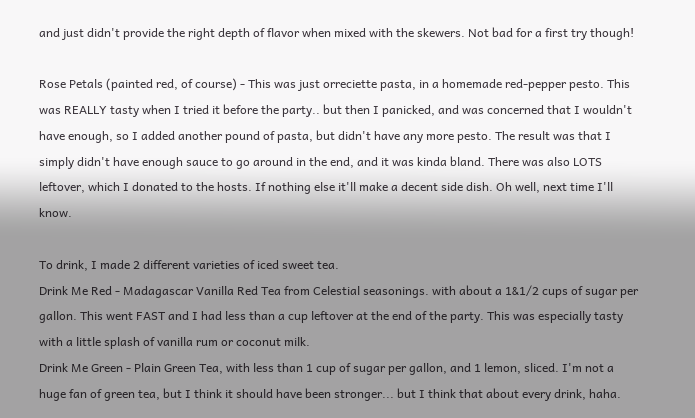and just didn't provide the right depth of flavor when mixed with the skewers. Not bad for a first try though!

Rose Petals (painted red, of course) - This was just orreciette pasta, in a homemade red-pepper pesto. This was REALLY tasty when I tried it before the party.. but then I panicked, and was concerned that I wouldn't have enough, so I added another pound of pasta, but didn't have any more pesto. The result was that I simply didn't have enough sauce to go around in the end, and it was kinda bland. There was also LOTS leftover, which I donated to the hosts. If nothing else it'll make a decent side dish. Oh well, next time I'll know.

To drink, I made 2 different varieties of iced sweet tea.
Drink Me Red - Madagascar Vanilla Red Tea from Celestial seasonings. with about a 1&1/2 cups of sugar per gallon. This went FAST and I had less than a cup leftover at the end of the party. This was especially tasty with a little splash of vanilla rum or coconut milk.
Drink Me Green - Plain Green Tea, with less than 1 cup of sugar per gallon, and 1 lemon, sliced. I'm not a huge fan of green tea, but I think it should have been stronger... but I think that about every drink, haha.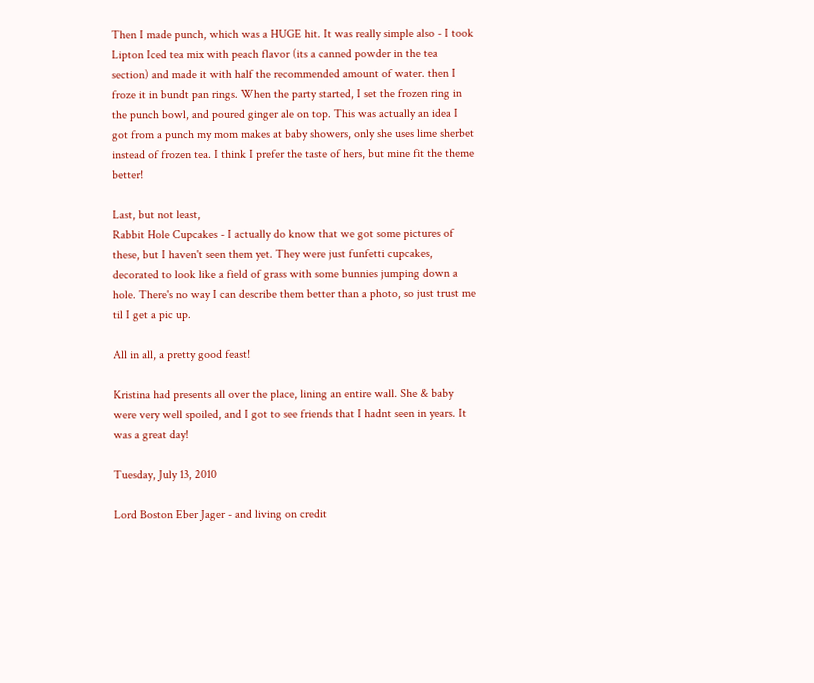Then I made punch, which was a HUGE hit. It was really simple also - I took Lipton Iced tea mix with peach flavor (its a canned powder in the tea section) and made it with half the recommended amount of water. then I froze it in bundt pan rings. When the party started, I set the frozen ring in the punch bowl, and poured ginger ale on top. This was actually an idea I got from a punch my mom makes at baby showers, only she uses lime sherbet instead of frozen tea. I think I prefer the taste of hers, but mine fit the theme better!

Last, but not least,
Rabbit Hole Cupcakes - I actually do know that we got some pictures of these, but I haven't seen them yet. They were just funfetti cupcakes, decorated to look like a field of grass with some bunnies jumping down a hole. There's no way I can describe them better than a photo, so just trust me til I get a pic up.

All in all, a pretty good feast!

Kristina had presents all over the place, lining an entire wall. She & baby were very well spoiled, and I got to see friends that I hadnt seen in years. It was a great day!

Tuesday, July 13, 2010

Lord Boston Eber Jager - and living on credit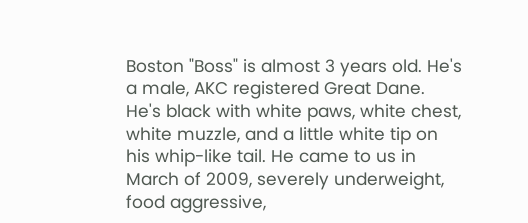Boston "Boss" is almost 3 years old. He's a male, AKC registered Great Dane. He's black with white paws, white chest, white muzzle, and a little white tip on his whip-like tail. He came to us in March of 2009, severely underweight, food aggressive,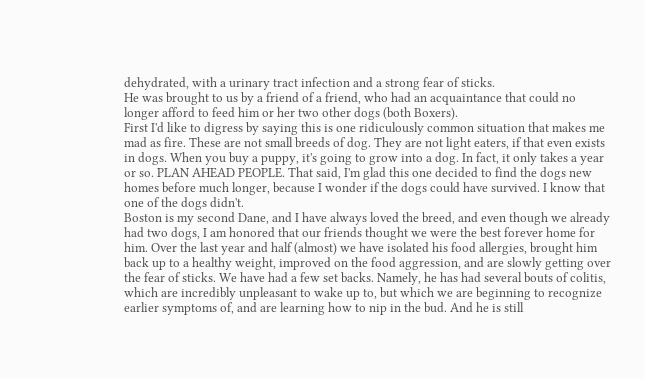dehydrated, with a urinary tract infection and a strong fear of sticks.
He was brought to us by a friend of a friend, who had an acquaintance that could no longer afford to feed him or her two other dogs (both Boxers).
First I'd like to digress by saying this is one ridiculously common situation that makes me mad as fire. These are not small breeds of dog. They are not light eaters, if that even exists in dogs. When you buy a puppy, it's going to grow into a dog. In fact, it only takes a year or so. PLAN AHEAD PEOPLE. That said, I'm glad this one decided to find the dogs new homes before much longer, because I wonder if the dogs could have survived. I know that one of the dogs didn't.
Boston is my second Dane, and I have always loved the breed, and even though we already had two dogs, I am honored that our friends thought we were the best forever home for him. Over the last year and half (almost) we have isolated his food allergies, brought him back up to a healthy weight, improved on the food aggression, and are slowly getting over the fear of sticks. We have had a few set backs. Namely, he has had several bouts of colitis, which are incredibly unpleasant to wake up to, but which we are beginning to recognize earlier symptoms of, and are learning how to nip in the bud. And he is still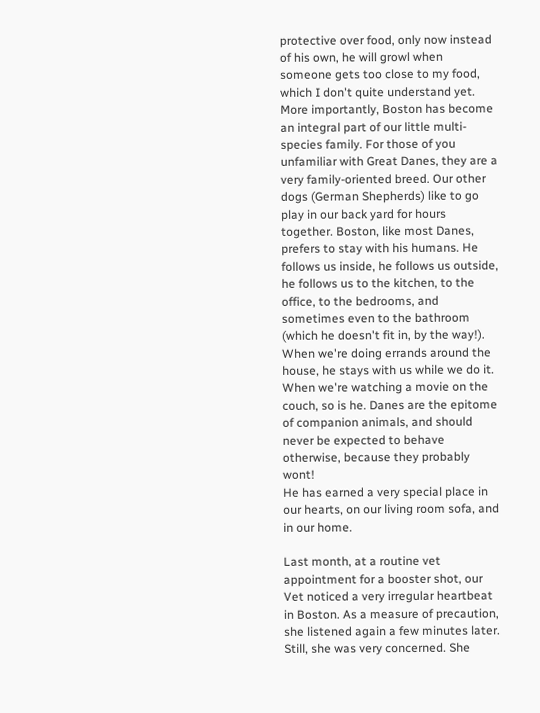protective over food, only now instead of his own, he will growl when someone gets too close to my food, which I don't quite understand yet.
More importantly, Boston has become an integral part of our little multi-species family. For those of you unfamiliar with Great Danes, they are a very family-oriented breed. Our other dogs (German Shepherds) like to go play in our back yard for hours together. Boston, like most Danes, prefers to stay with his humans. He follows us inside, he follows us outside, he follows us to the kitchen, to the office, to the bedrooms, and sometimes even to the bathroom (which he doesn't fit in, by the way!). When we're doing errands around the house, he stays with us while we do it. When we're watching a movie on the couch, so is he. Danes are the epitome of companion animals, and should never be expected to behave otherwise, because they probably wont!
He has earned a very special place in our hearts, on our living room sofa, and in our home.

Last month, at a routine vet appointment for a booster shot, our Vet noticed a very irregular heartbeat in Boston. As a measure of precaution, she listened again a few minutes later. Still, she was very concerned. She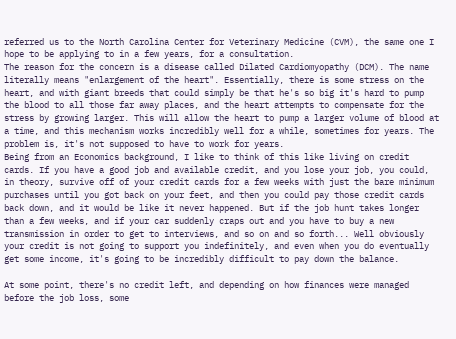referred us to the North Carolina Center for Veterinary Medicine (CVM), the same one I hope to be applying to in a few years, for a consultation.
The reason for the concern is a disease called Dilated Cardiomyopathy (DCM). The name literally means "enlargement of the heart". Essentially, there is some stress on the heart, and with giant breeds that could simply be that he's so big it's hard to pump the blood to all those far away places, and the heart attempts to compensate for the stress by growing larger. This will allow the heart to pump a larger volume of blood at a time, and this mechanism works incredibly well for a while, sometimes for years. The problem is, it's not supposed to have to work for years.
Being from an Economics background, I like to think of this like living on credit cards. If you have a good job and available credit, and you lose your job, you could, in theory, survive off of your credit cards for a few weeks with just the bare minimum purchases until you got back on your feet, and then you could pay those credit cards back down, and it would be like it never happened. But if the job hunt takes longer than a few weeks, and if your car suddenly craps out and you have to buy a new transmission in order to get to interviews, and so on and so forth... Well obviously your credit is not going to support you indefinitely, and even when you do eventually get some income, it's going to be incredibly difficult to pay down the balance.

At some point, there's no credit left, and depending on how finances were managed before the job loss, some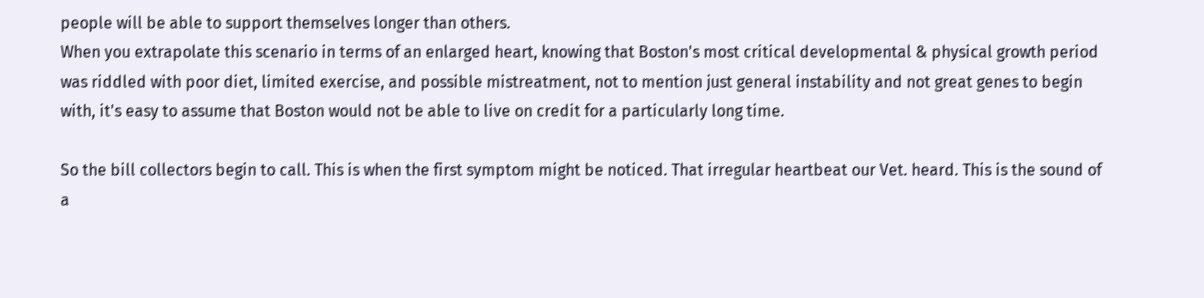people will be able to support themselves longer than others.
When you extrapolate this scenario in terms of an enlarged heart, knowing that Boston's most critical developmental & physical growth period was riddled with poor diet, limited exercise, and possible mistreatment, not to mention just general instability and not great genes to begin with, it's easy to assume that Boston would not be able to live on credit for a particularly long time.

So the bill collectors begin to call. This is when the first symptom might be noticed. That irregular heartbeat our Vet. heard. This is the sound of a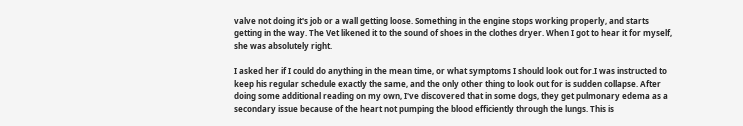valve not doing it's job or a wall getting loose. Something in the engine stops working properly, and starts getting in the way. The Vet likened it to the sound of shoes in the clothes dryer. When I got to hear it for myself, she was absolutely right.

I asked her if I could do anything in the mean time, or what symptoms I should look out for.I was instructed to keep his regular schedule exactly the same, and the only other thing to look out for is sudden collapse. After doing some additional reading on my own, I've discovered that in some dogs, they get pulmonary edema as a secondary issue because of the heart not pumping the blood efficiently through the lungs. This is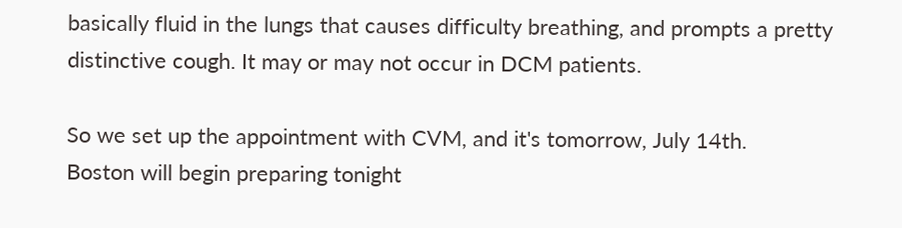basically fluid in the lungs that causes difficulty breathing, and prompts a pretty distinctive cough. It may or may not occur in DCM patients.

So we set up the appointment with CVM, and it's tomorrow, July 14th.
Boston will begin preparing tonight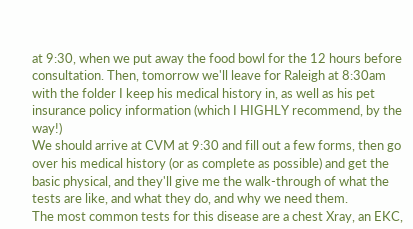at 9:30, when we put away the food bowl for the 12 hours before consultation. Then, tomorrow we'll leave for Raleigh at 8:30am with the folder I keep his medical history in, as well as his pet insurance policy information (which I HIGHLY recommend, by the way!)
We should arrive at CVM at 9:30 and fill out a few forms, then go over his medical history (or as complete as possible) and get the basic physical, and they'll give me the walk-through of what the tests are like, and what they do, and why we need them.
The most common tests for this disease are a chest Xray, an EKC,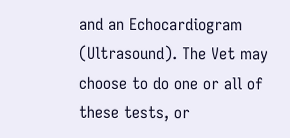and an Echocardiogram (Ultrasound). The Vet may choose to do one or all of these tests, or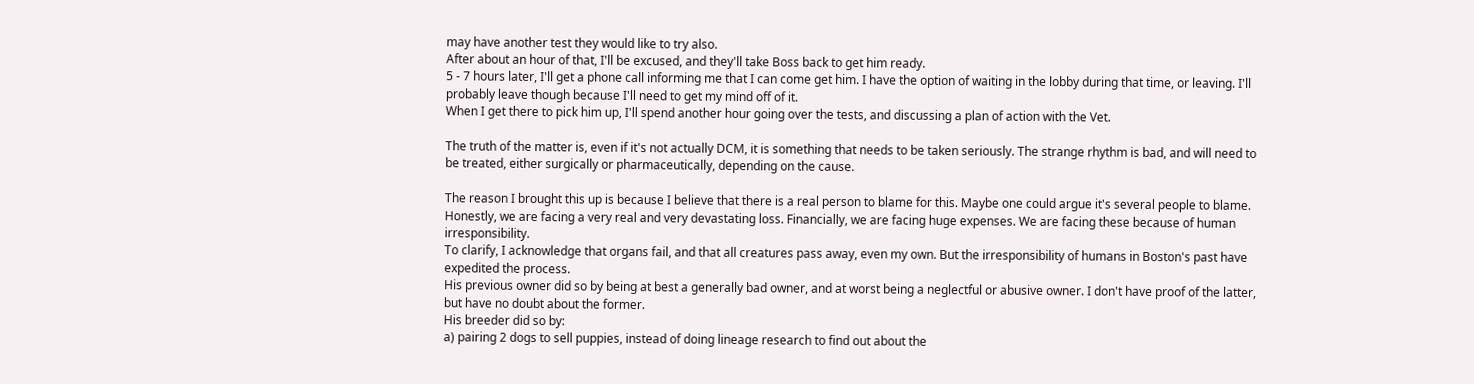may have another test they would like to try also.
After about an hour of that, I'll be excused, and they'll take Boss back to get him ready.
5 - 7 hours later, I'll get a phone call informing me that I can come get him. I have the option of waiting in the lobby during that time, or leaving. I'll probably leave though because I'll need to get my mind off of it.
When I get there to pick him up, I'll spend another hour going over the tests, and discussing a plan of action with the Vet.

The truth of the matter is, even if it's not actually DCM, it is something that needs to be taken seriously. The strange rhythm is bad, and will need to be treated, either surgically or pharmaceutically, depending on the cause.

The reason I brought this up is because I believe that there is a real person to blame for this. Maybe one could argue it's several people to blame. Honestly, we are facing a very real and very devastating loss. Financially, we are facing huge expenses. We are facing these because of human irresponsibility.
To clarify, I acknowledge that organs fail, and that all creatures pass away, even my own. But the irresponsibility of humans in Boston's past have expedited the process.
His previous owner did so by being at best a generally bad owner, and at worst being a neglectful or abusive owner. I don't have proof of the latter, but have no doubt about the former.
His breeder did so by:
a) pairing 2 dogs to sell puppies, instead of doing lineage research to find out about the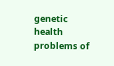genetic health problems of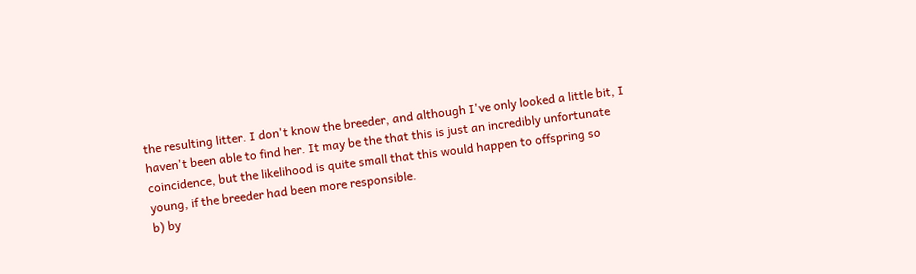the resulting litter. I don't know the breeder, and although I've only looked a little bit, I haven't been able to find her. It may be the that this is just an incredibly unfortunate coincidence, but the likelihood is quite small that this would happen to offspring so young, if the breeder had been more responsible.
b) by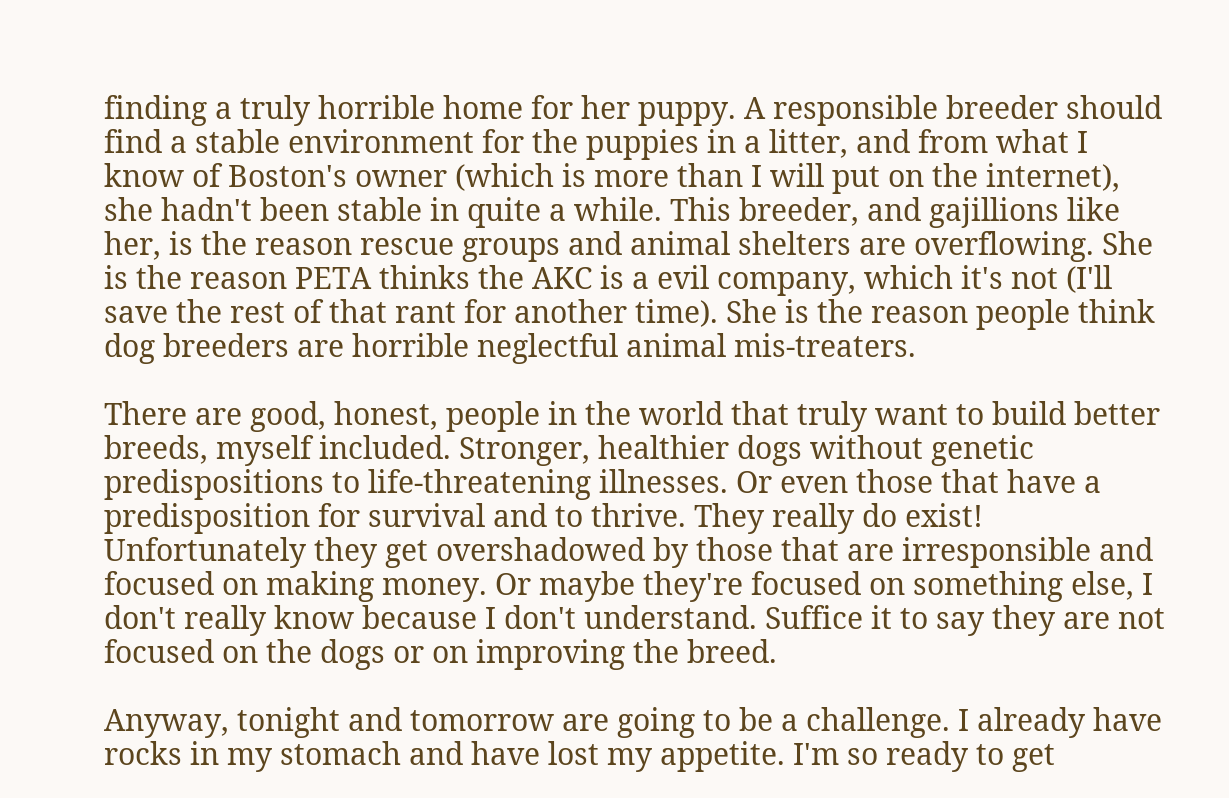finding a truly horrible home for her puppy. A responsible breeder should find a stable environment for the puppies in a litter, and from what I know of Boston's owner (which is more than I will put on the internet), she hadn't been stable in quite a while. This breeder, and gajillions like her, is the reason rescue groups and animal shelters are overflowing. She is the reason PETA thinks the AKC is a evil company, which it's not (I'll save the rest of that rant for another time). She is the reason people think dog breeders are horrible neglectful animal mis-treaters.

There are good, honest, people in the world that truly want to build better breeds, myself included. Stronger, healthier dogs without genetic predispositions to life-threatening illnesses. Or even those that have a predisposition for survival and to thrive. They really do exist! Unfortunately they get overshadowed by those that are irresponsible and focused on making money. Or maybe they're focused on something else, I don't really know because I don't understand. Suffice it to say they are not focused on the dogs or on improving the breed.

Anyway, tonight and tomorrow are going to be a challenge. I already have rocks in my stomach and have lost my appetite. I'm so ready to get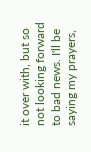it over with, but so not looking forward to bad news. I'll be saying my prayers,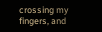crossing my fingers, and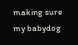making sure my babydog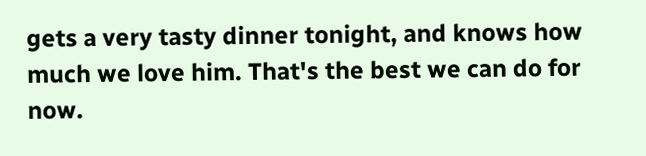gets a very tasty dinner tonight, and knows how much we love him. That's the best we can do for now.